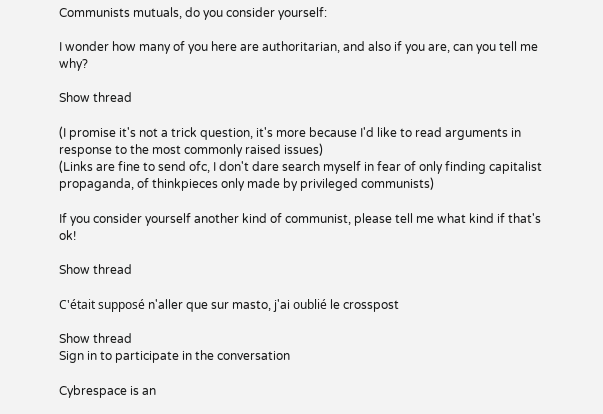Communists mutuals, do you consider yourself:

I wonder how many of you here are authoritarian, and also if you are, can you tell me why?

Show thread

(I promise it's not a trick question, it's more because I'd like to read arguments in response to the most commonly raised issues)
(Links are fine to send ofc, I don't dare search myself in fear of only finding capitalist propaganda, of thinkpieces only made by privileged communists)

If you consider yourself another kind of communist, please tell me what kind if that's ok!

Show thread

C'était supposé n'aller que sur masto, j'ai oublié le crosspost

Show thread
Sign in to participate in the conversation

Cybrespace is an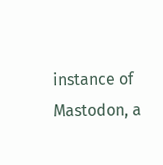instance of Mastodon, a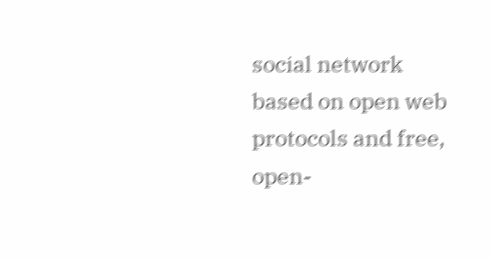social network based on open web protocols and free, open-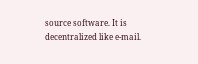source software. It is decentralized like e-mail.